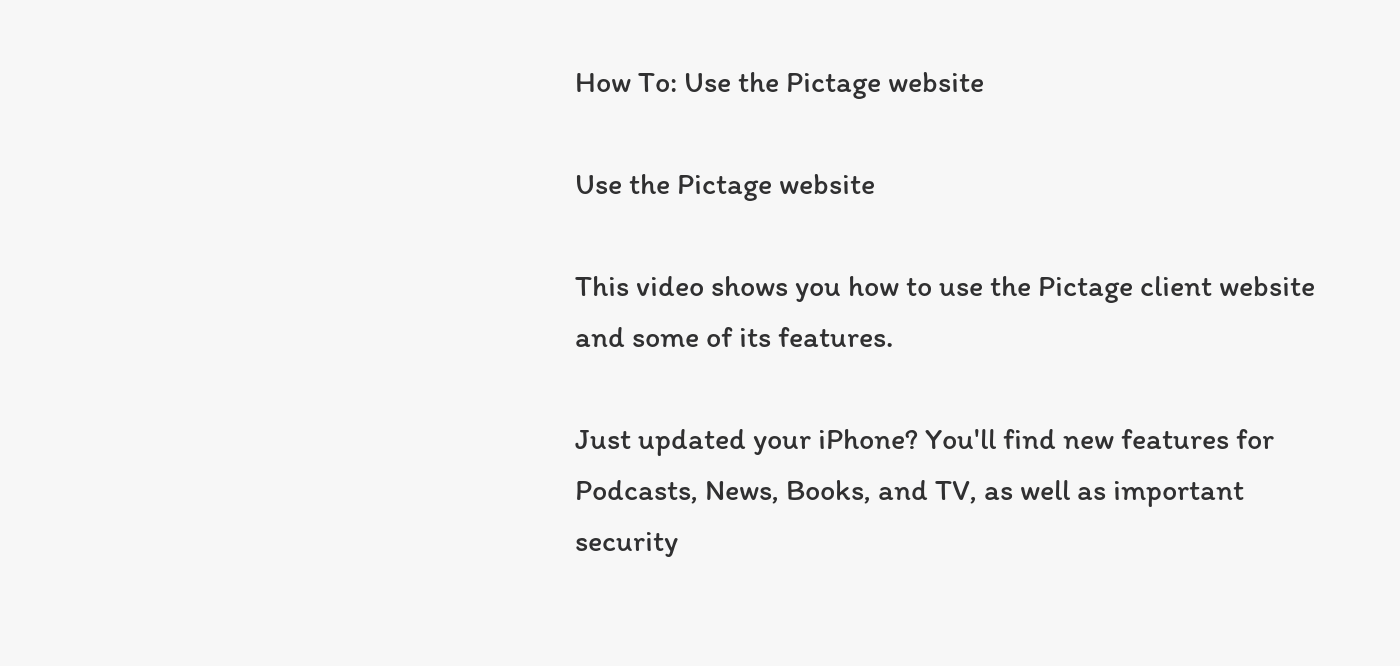How To: Use the Pictage website

Use the Pictage website

This video shows you how to use the Pictage client website and some of its features.

Just updated your iPhone? You'll find new features for Podcasts, News, Books, and TV, as well as important security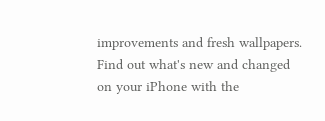improvements and fresh wallpapers. Find out what's new and changed on your iPhone with the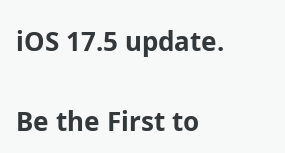iOS 17.5 update.

Be the First to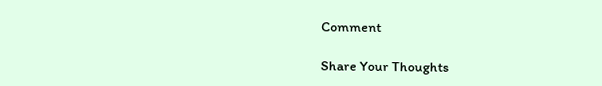Comment

Share Your Thoughts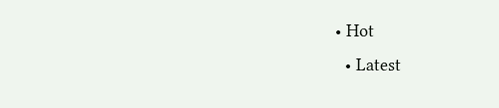• Hot
  • Latest